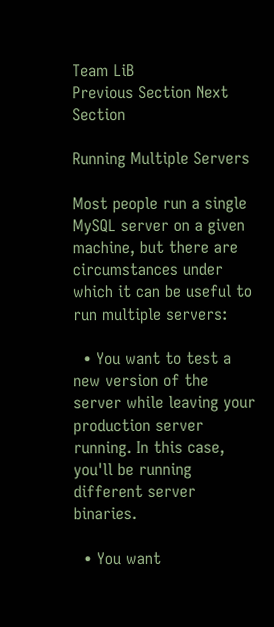Team LiB
Previous Section Next Section

Running Multiple Servers

Most people run a single MySQL server on a given machine, but there are circumstances under which it can be useful to run multiple servers:

  • You want to test a new version of the server while leaving your production server running. In this case, you'll be running different server binaries.

  • You want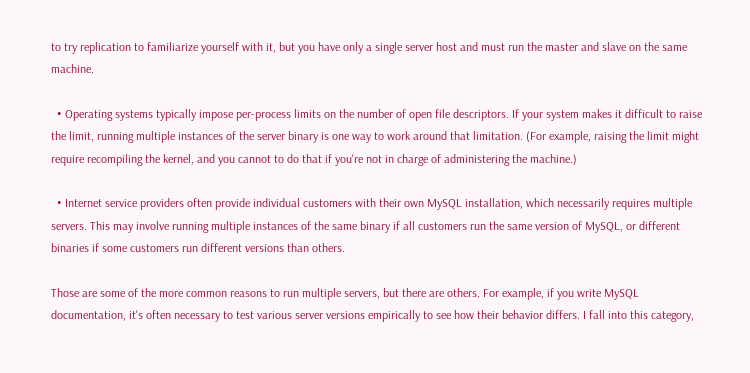to try replication to familiarize yourself with it, but you have only a single server host and must run the master and slave on the same machine.

  • Operating systems typically impose per-process limits on the number of open file descriptors. If your system makes it difficult to raise the limit, running multiple instances of the server binary is one way to work around that limitation. (For example, raising the limit might require recompiling the kernel, and you cannot to do that if you're not in charge of administering the machine.)

  • Internet service providers often provide individual customers with their own MySQL installation, which necessarily requires multiple servers. This may involve running multiple instances of the same binary if all customers run the same version of MySQL, or different binaries if some customers run different versions than others.

Those are some of the more common reasons to run multiple servers, but there are others. For example, if you write MySQL documentation, it's often necessary to test various server versions empirically to see how their behavior differs. I fall into this category,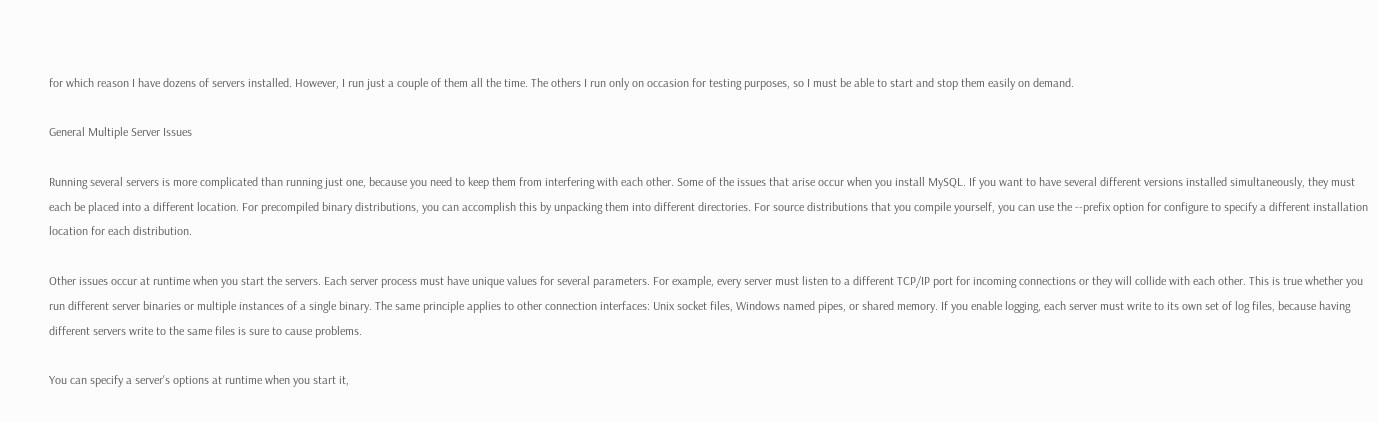for which reason I have dozens of servers installed. However, I run just a couple of them all the time. The others I run only on occasion for testing purposes, so I must be able to start and stop them easily on demand.

General Multiple Server Issues

Running several servers is more complicated than running just one, because you need to keep them from interfering with each other. Some of the issues that arise occur when you install MySQL. If you want to have several different versions installed simultaneously, they must each be placed into a different location. For precompiled binary distributions, you can accomplish this by unpacking them into different directories. For source distributions that you compile yourself, you can use the --prefix option for configure to specify a different installation location for each distribution.

Other issues occur at runtime when you start the servers. Each server process must have unique values for several parameters. For example, every server must listen to a different TCP/IP port for incoming connections or they will collide with each other. This is true whether you run different server binaries or multiple instances of a single binary. The same principle applies to other connection interfaces: Unix socket files, Windows named pipes, or shared memory. If you enable logging, each server must write to its own set of log files, because having different servers write to the same files is sure to cause problems.

You can specify a server's options at runtime when you start it,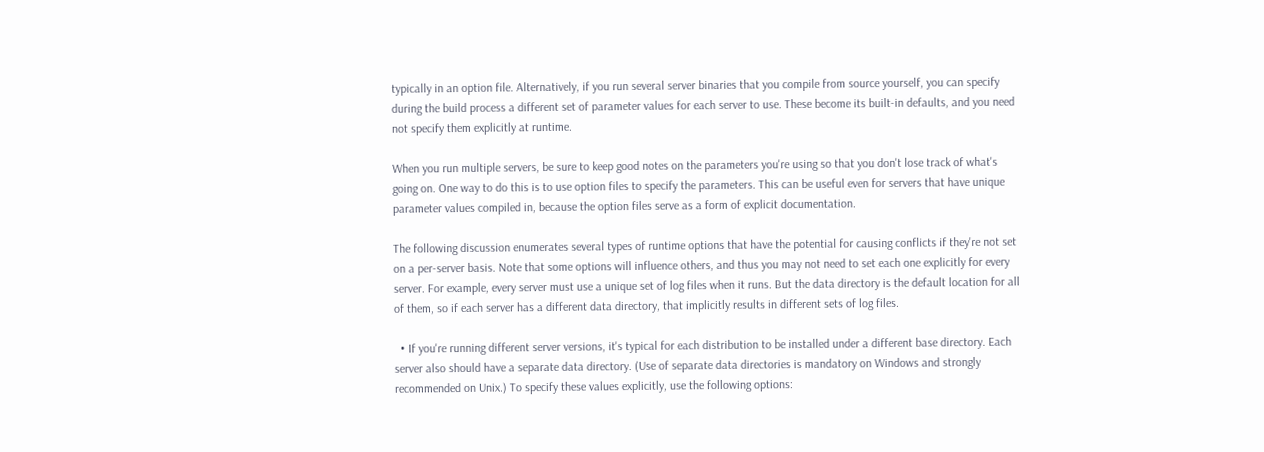typically in an option file. Alternatively, if you run several server binaries that you compile from source yourself, you can specify during the build process a different set of parameter values for each server to use. These become its built-in defaults, and you need not specify them explicitly at runtime.

When you run multiple servers, be sure to keep good notes on the parameters you're using so that you don't lose track of what's going on. One way to do this is to use option files to specify the parameters. This can be useful even for servers that have unique parameter values compiled in, because the option files serve as a form of explicit documentation.

The following discussion enumerates several types of runtime options that have the potential for causing conflicts if they're not set on a per-server basis. Note that some options will influence others, and thus you may not need to set each one explicitly for every server. For example, every server must use a unique set of log files when it runs. But the data directory is the default location for all of them, so if each server has a different data directory, that implicitly results in different sets of log files.

  • If you're running different server versions, it's typical for each distribution to be installed under a different base directory. Each server also should have a separate data directory. (Use of separate data directories is mandatory on Windows and strongly recommended on Unix.) To specify these values explicitly, use the following options: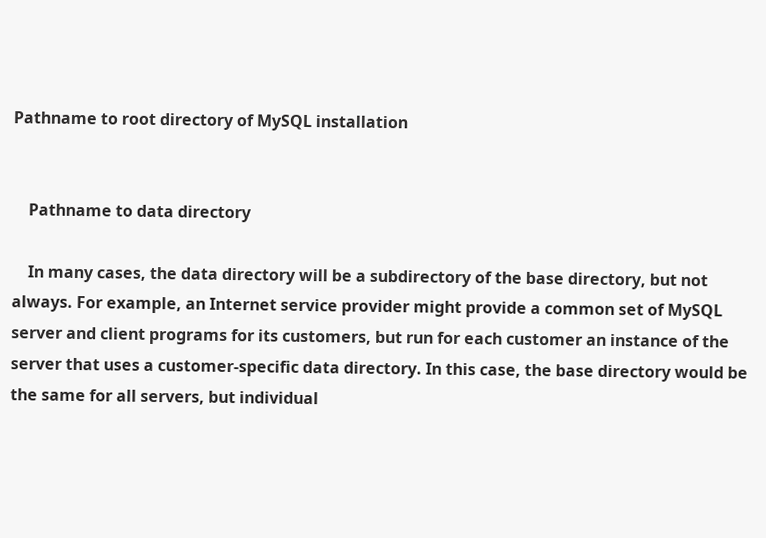Pathname to root directory of MySQL installation


    Pathname to data directory

    In many cases, the data directory will be a subdirectory of the base directory, but not always. For example, an Internet service provider might provide a common set of MySQL server and client programs for its customers, but run for each customer an instance of the server that uses a customer-specific data directory. In this case, the base directory would be the same for all servers, but individual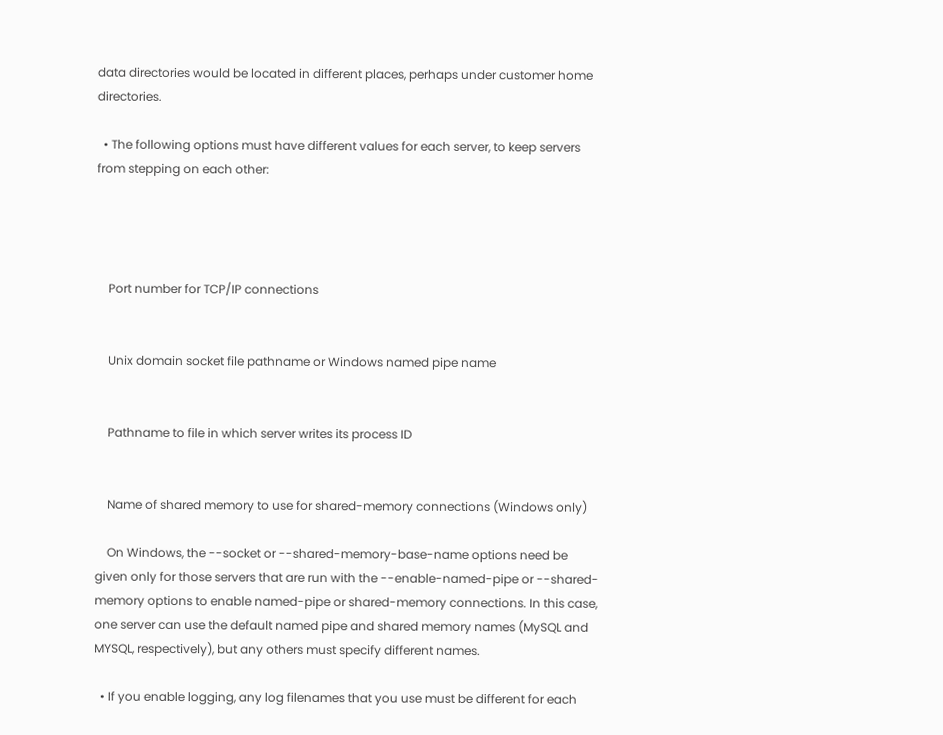data directories would be located in different places, perhaps under customer home directories.

  • The following options must have different values for each server, to keep servers from stepping on each other:




    Port number for TCP/IP connections


    Unix domain socket file pathname or Windows named pipe name


    Pathname to file in which server writes its process ID


    Name of shared memory to use for shared-memory connections (Windows only)

    On Windows, the --socket or --shared-memory-base-name options need be given only for those servers that are run with the --enable-named-pipe or --shared-memory options to enable named-pipe or shared-memory connections. In this case, one server can use the default named pipe and shared memory names (MySQL and MYSQL, respectively), but any others must specify different names.

  • If you enable logging, any log filenames that you use must be different for each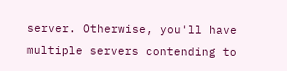server. Otherwise, you'll have multiple servers contending to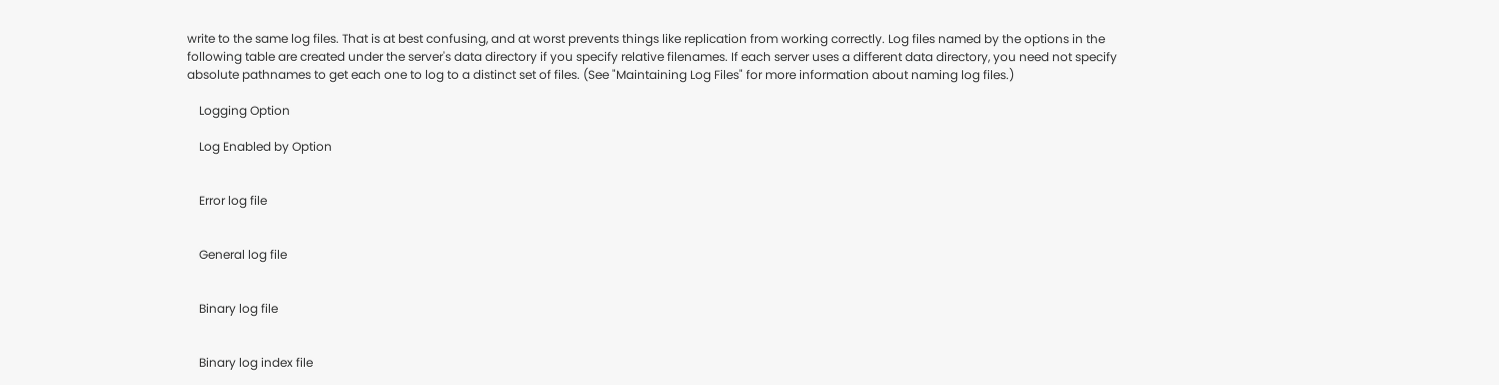write to the same log files. That is at best confusing, and at worst prevents things like replication from working correctly. Log files named by the options in the following table are created under the server's data directory if you specify relative filenames. If each server uses a different data directory, you need not specify absolute pathnames to get each one to log to a distinct set of files. (See "Maintaining Log Files" for more information about naming log files.)

    Logging Option

    Log Enabled by Option


    Error log file


    General log file


    Binary log file


    Binary log index file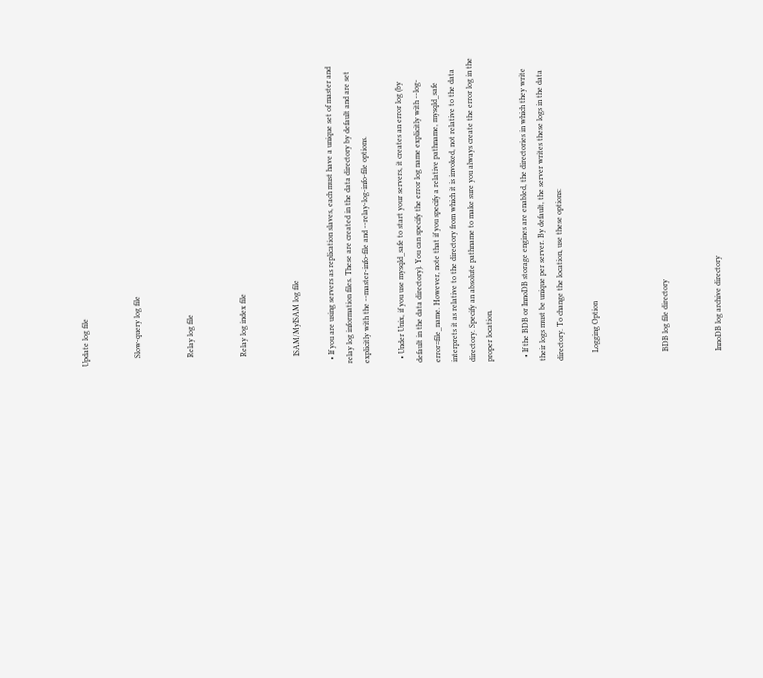Update log file


    Slow-query log file


    Relay log file


    Relay log index file


    ISAM/MyISAM log file

  • If you are using servers as replication slaves, each must have a unique set of master and relay log information files. These are created in the data directory by default and are set explicitly with the --master-info-file and --relay-log-info-file options.

  • Under Unix, if you use mysqld_safe to start your servers, it creates an error log (by default in the data directory). You can specify the error log name explicitly with --log-error=file_name. However, note that if you specify a relative pathname, mysqld_safe interprets it as relative to the directory from which it is invoked, not relative to the data directory. Specify an absolute pathname to make sure you always create the error log in the proper location.

  • If the BDB or InnoDB storage engines are enabled, the directories in which they write their logs must be unique per server. By default, the server writes these logs in the data directory. To change the location, use these options:

    Logging Option



    BDB log file directory


    InnoDB log archive directory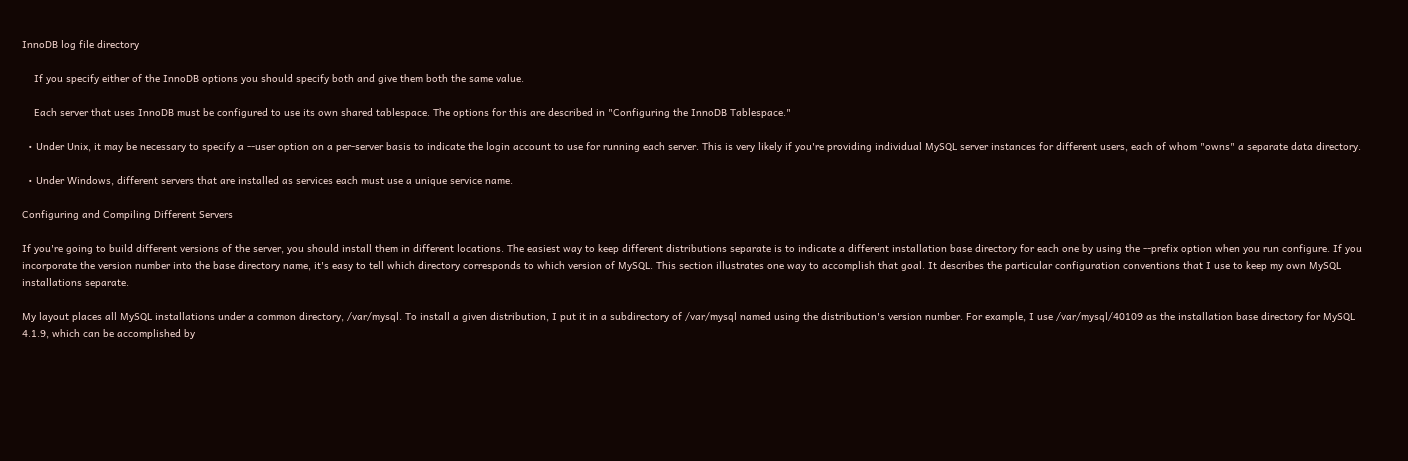InnoDB log file directory

    If you specify either of the InnoDB options you should specify both and give them both the same value.

    Each server that uses InnoDB must be configured to use its own shared tablespace. The options for this are described in "Configuring the InnoDB Tablespace."

  • Under Unix, it may be necessary to specify a --user option on a per-server basis to indicate the login account to use for running each server. This is very likely if you're providing individual MySQL server instances for different users, each of whom "owns" a separate data directory.

  • Under Windows, different servers that are installed as services each must use a unique service name.

Configuring and Compiling Different Servers

If you're going to build different versions of the server, you should install them in different locations. The easiest way to keep different distributions separate is to indicate a different installation base directory for each one by using the --prefix option when you run configure. If you incorporate the version number into the base directory name, it's easy to tell which directory corresponds to which version of MySQL. This section illustrates one way to accomplish that goal. It describes the particular configuration conventions that I use to keep my own MySQL installations separate.

My layout places all MySQL installations under a common directory, /var/mysql. To install a given distribution, I put it in a subdirectory of /var/mysql named using the distribution's version number. For example, I use /var/mysql/40109 as the installation base directory for MySQL 4.1.9, which can be accomplished by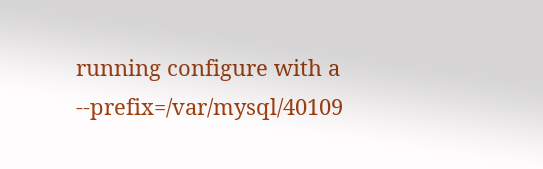running configure with a --prefix=/var/mysql/40109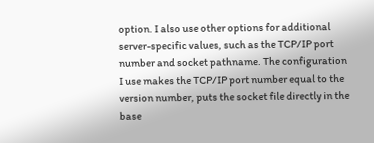option. I also use other options for additional server-specific values, such as the TCP/IP port number and socket pathname. The configuration I use makes the TCP/IP port number equal to the version number, puts the socket file directly in the base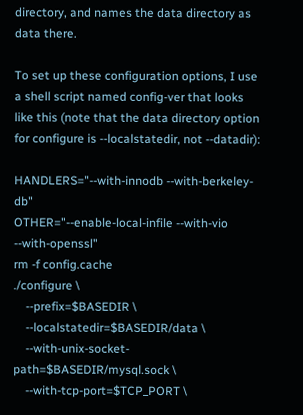directory, and names the data directory as data there.

To set up these configuration options, I use a shell script named config-ver that looks like this (note that the data directory option for configure is --localstatedir, not --datadir):

HANDLERS="--with-innodb --with-berkeley-db"
OTHER="--enable-local-infile --with-vio --with-openssl"
rm -f config.cache
./configure \
    --prefix=$BASEDIR \
    --localstatedir=$BASEDIR/data \
    --with-unix-socket-path=$BASEDIR/mysql.sock \
    --with-tcp-port=$TCP_PORT \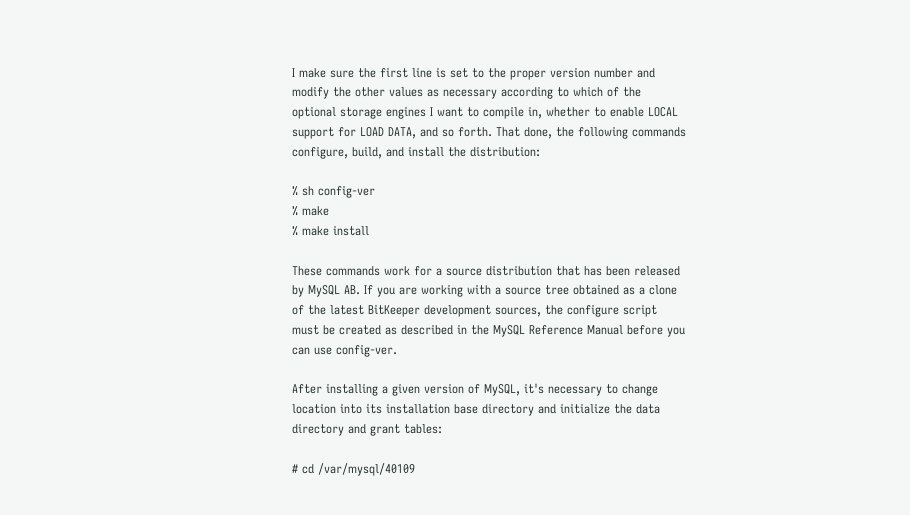I make sure the first line is set to the proper version number and modify the other values as necessary according to which of the optional storage engines I want to compile in, whether to enable LOCAL support for LOAD DATA, and so forth. That done, the following commands configure, build, and install the distribution:

% sh config-ver
% make
% make install

These commands work for a source distribution that has been released by MySQL AB. If you are working with a source tree obtained as a clone of the latest BitKeeper development sources, the configure script must be created as described in the MySQL Reference Manual before you can use config-ver.

After installing a given version of MySQL, it's necessary to change location into its installation base directory and initialize the data directory and grant tables:

# cd /var/mysql/40109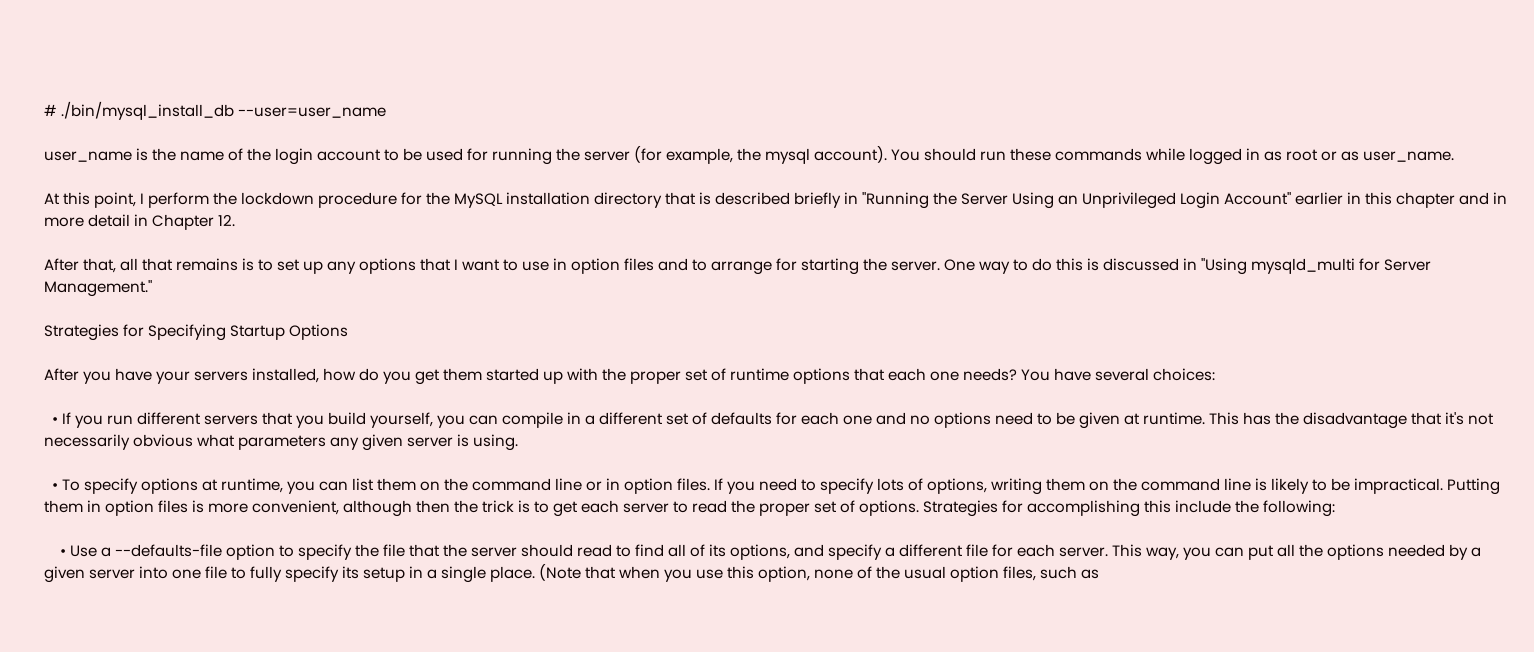# ./bin/mysql_install_db --user=user_name

user_name is the name of the login account to be used for running the server (for example, the mysql account). You should run these commands while logged in as root or as user_name.

At this point, I perform the lockdown procedure for the MySQL installation directory that is described briefly in "Running the Server Using an Unprivileged Login Account" earlier in this chapter and in more detail in Chapter 12.

After that, all that remains is to set up any options that I want to use in option files and to arrange for starting the server. One way to do this is discussed in "Using mysqld_multi for Server Management."

Strategies for Specifying Startup Options

After you have your servers installed, how do you get them started up with the proper set of runtime options that each one needs? You have several choices:

  • If you run different servers that you build yourself, you can compile in a different set of defaults for each one and no options need to be given at runtime. This has the disadvantage that it's not necessarily obvious what parameters any given server is using.

  • To specify options at runtime, you can list them on the command line or in option files. If you need to specify lots of options, writing them on the command line is likely to be impractical. Putting them in option files is more convenient, although then the trick is to get each server to read the proper set of options. Strategies for accomplishing this include the following:

    • Use a --defaults-file option to specify the file that the server should read to find all of its options, and specify a different file for each server. This way, you can put all the options needed by a given server into one file to fully specify its setup in a single place. (Note that when you use this option, none of the usual option files, such as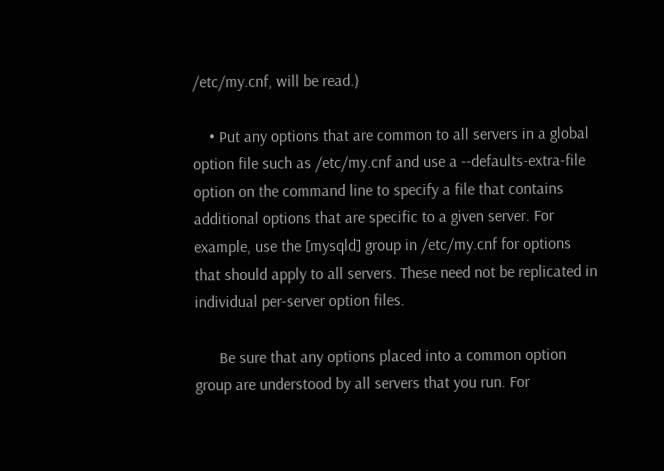/etc/my.cnf, will be read.)

    • Put any options that are common to all servers in a global option file such as /etc/my.cnf and use a --defaults-extra-file option on the command line to specify a file that contains additional options that are specific to a given server. For example, use the [mysqld] group in /etc/my.cnf for options that should apply to all servers. These need not be replicated in individual per-server option files.

      Be sure that any options placed into a common option group are understood by all servers that you run. For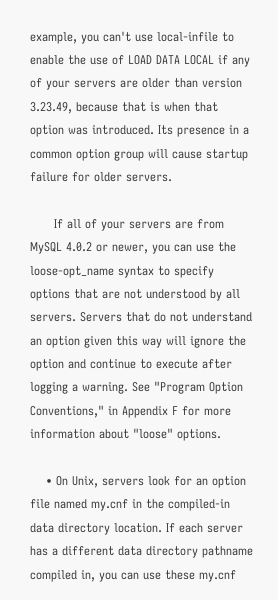example, you can't use local-infile to enable the use of LOAD DATA LOCAL if any of your servers are older than version 3.23.49, because that is when that option was introduced. Its presence in a common option group will cause startup failure for older servers.

      If all of your servers are from MySQL 4.0.2 or newer, you can use the loose-opt_name syntax to specify options that are not understood by all servers. Servers that do not understand an option given this way will ignore the option and continue to execute after logging a warning. See "Program Option Conventions," in Appendix F for more information about "loose" options.

    • On Unix, servers look for an option file named my.cnf in the compiled-in data directory location. If each server has a different data directory pathname compiled in, you can use these my.cnf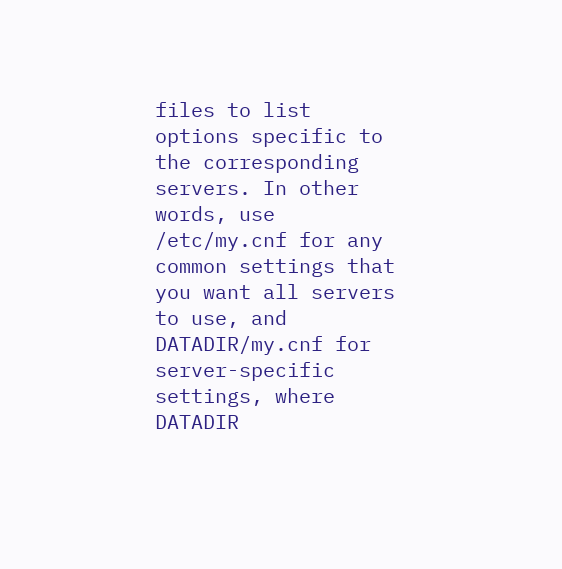files to list options specific to the corresponding servers. In other words, use /etc/my.cnf for any common settings that you want all servers to use, and DATADIR/my.cnf for server-specific settings, where DATADIR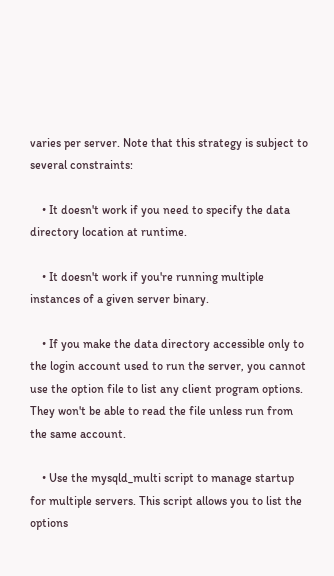varies per server. Note that this strategy is subject to several constraints:

    • It doesn't work if you need to specify the data directory location at runtime.

    • It doesn't work if you're running multiple instances of a given server binary.

    • If you make the data directory accessible only to the login account used to run the server, you cannot use the option file to list any client program options. They won't be able to read the file unless run from the same account.

    • Use the mysqld_multi script to manage startup for multiple servers. This script allows you to list the options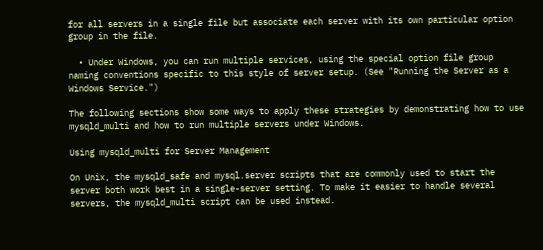for all servers in a single file but associate each server with its own particular option group in the file.

  • Under Windows, you can run multiple services, using the special option file group naming conventions specific to this style of server setup. (See "Running the Server as a Windows Service.")

The following sections show some ways to apply these strategies by demonstrating how to use mysqld_multi and how to run multiple servers under Windows.

Using mysqld_multi for Server Management

On Unix, the mysqld_safe and mysql.server scripts that are commonly used to start the server both work best in a single-server setting. To make it easier to handle several servers, the mysqld_multi script can be used instead.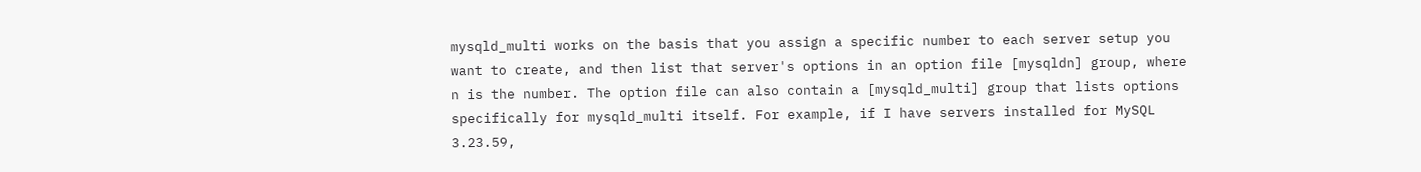mysqld_multi works on the basis that you assign a specific number to each server setup you want to create, and then list that server's options in an option file [mysqldn] group, where n is the number. The option file can also contain a [mysqld_multi] group that lists options specifically for mysqld_multi itself. For example, if I have servers installed for MySQL 3.23.59,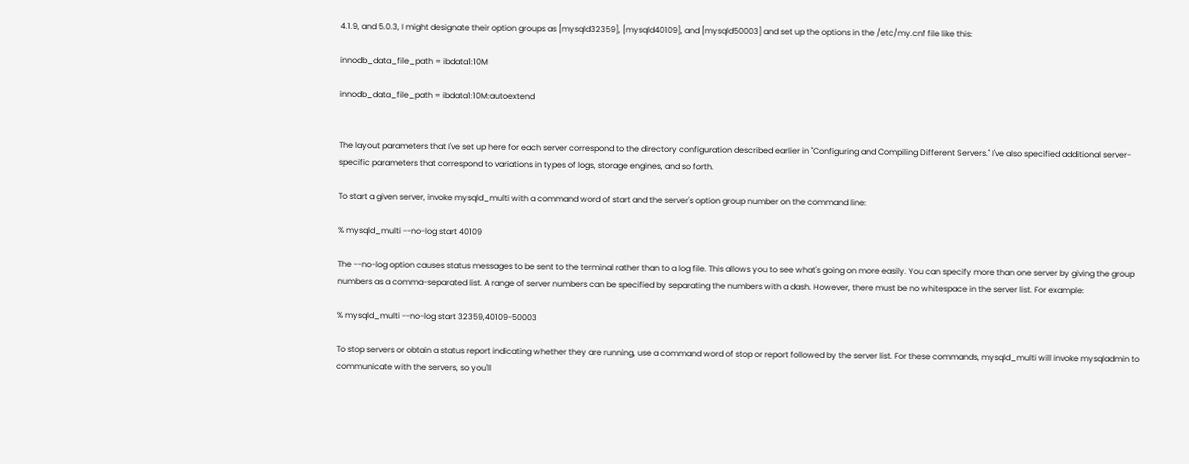4.1.9, and 5.0.3, I might designate their option groups as [mysqld32359], [mysqld40109], and [mysqld50003] and set up the options in the /etc/my.cnf file like this:

innodb_data_file_path = ibdata1:10M

innodb_data_file_path = ibdata1:10M:autoextend


The layout parameters that I've set up here for each server correspond to the directory configuration described earlier in "Configuring and Compiling Different Servers." I've also specified additional server-specific parameters that correspond to variations in types of logs, storage engines, and so forth.

To start a given server, invoke mysqld_multi with a command word of start and the server's option group number on the command line:

% mysqld_multi --no-log start 40109

The --no-log option causes status messages to be sent to the terminal rather than to a log file. This allows you to see what's going on more easily. You can specify more than one server by giving the group numbers as a comma-separated list. A range of server numbers can be specified by separating the numbers with a dash. However, there must be no whitespace in the server list. For example:

% mysqld_multi --no-log start 32359,40109-50003

To stop servers or obtain a status report indicating whether they are running, use a command word of stop or report followed by the server list. For these commands, mysqld_multi will invoke mysqladmin to communicate with the servers, so you'll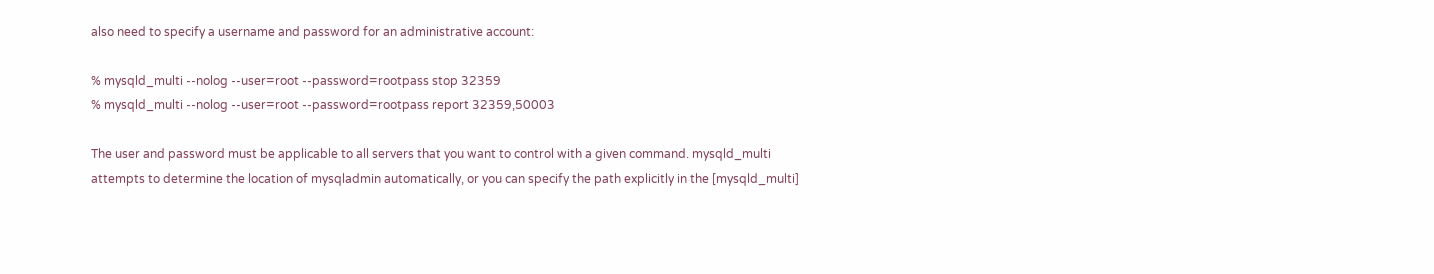also need to specify a username and password for an administrative account:

% mysqld_multi --nolog --user=root --password=rootpass stop 32359
% mysqld_multi --nolog --user=root --password=rootpass report 32359,50003

The user and password must be applicable to all servers that you want to control with a given command. mysqld_multi attempts to determine the location of mysqladmin automatically, or you can specify the path explicitly in the [mysqld_multi]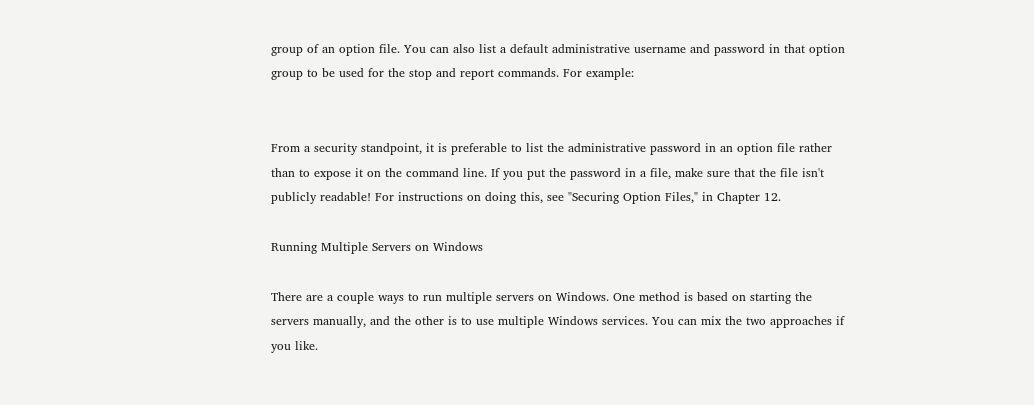group of an option file. You can also list a default administrative username and password in that option group to be used for the stop and report commands. For example:


From a security standpoint, it is preferable to list the administrative password in an option file rather than to expose it on the command line. If you put the password in a file, make sure that the file isn't publicly readable! For instructions on doing this, see "Securing Option Files," in Chapter 12.

Running Multiple Servers on Windows

There are a couple ways to run multiple servers on Windows. One method is based on starting the servers manually, and the other is to use multiple Windows services. You can mix the two approaches if you like.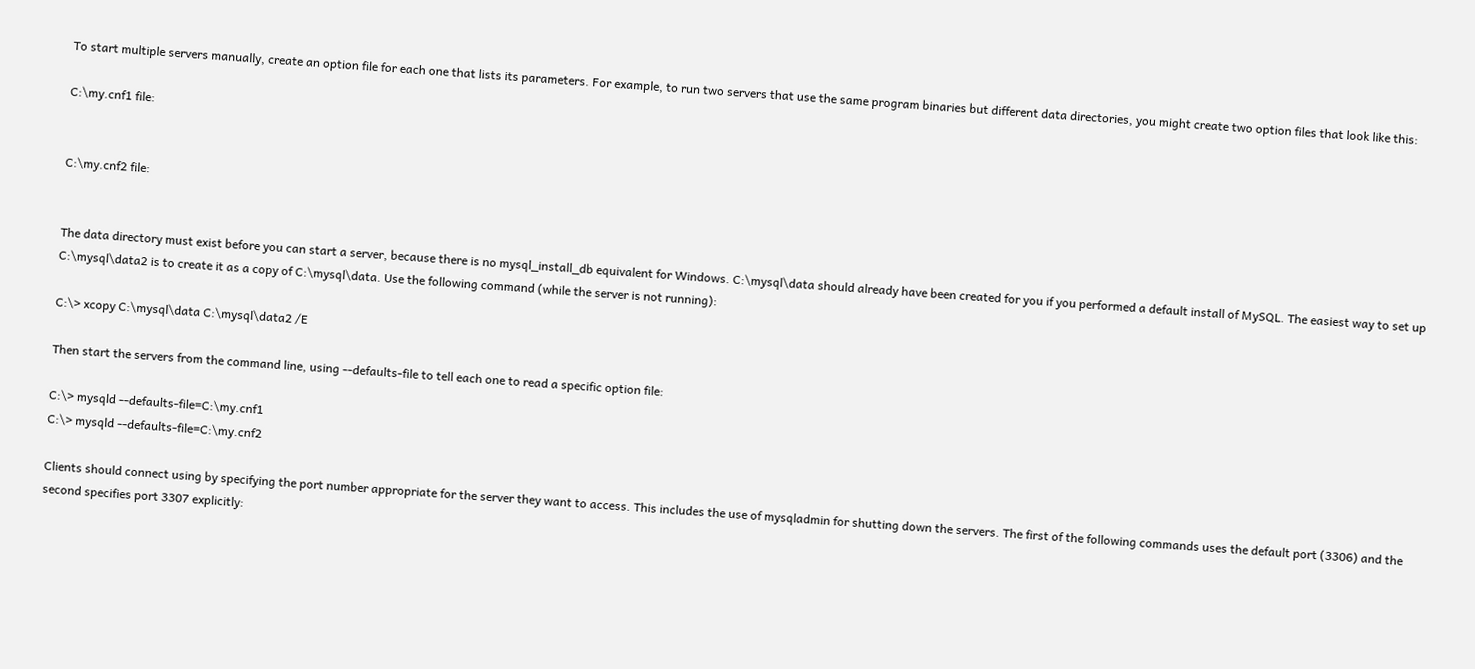To start multiple servers manually, create an option file for each one that lists its parameters. For example, to run two servers that use the same program binaries but different data directories, you might create two option files that look like this:

C:\my.cnf1 file:


C:\my.cnf2 file:


The data directory must exist before you can start a server, because there is no mysql_install_db equivalent for Windows. C:\mysql\data should already have been created for you if you performed a default install of MySQL. The easiest way to set up C:\mysql\data2 is to create it as a copy of C:\mysql\data. Use the following command (while the server is not running):

C:\> xcopy C:\mysql\data C:\mysql\data2 /E

Then start the servers from the command line, using --defaults-file to tell each one to read a specific option file:

C:\> mysqld --defaults-file=C:\my.cnf1
C:\> mysqld --defaults-file=C:\my.cnf2

Clients should connect using by specifying the port number appropriate for the server they want to access. This includes the use of mysqladmin for shutting down the servers. The first of the following commands uses the default port (3306) and the second specifies port 3307 explicitly: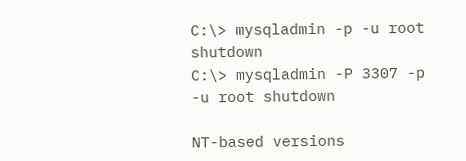C:\> mysqladmin -p -u root shutdown
C:\> mysqladmin -P 3307 -p -u root shutdown

NT-based versions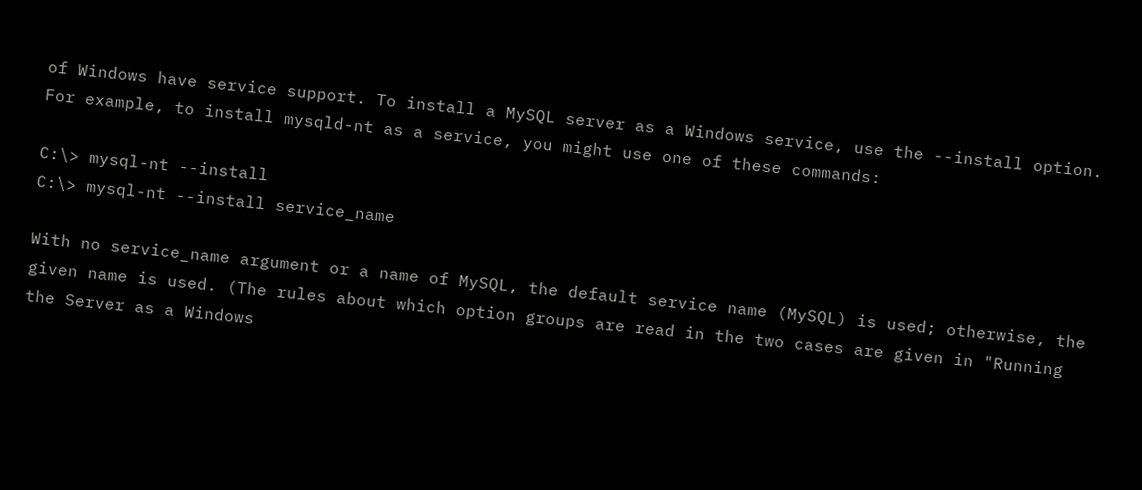of Windows have service support. To install a MySQL server as a Windows service, use the --install option. For example, to install mysqld-nt as a service, you might use one of these commands:

C:\> mysql-nt --install
C:\> mysql-nt --install service_name

With no service_name argument or a name of MySQL, the default service name (MySQL) is used; otherwise, the given name is used. (The rules about which option groups are read in the two cases are given in "Running the Server as a Windows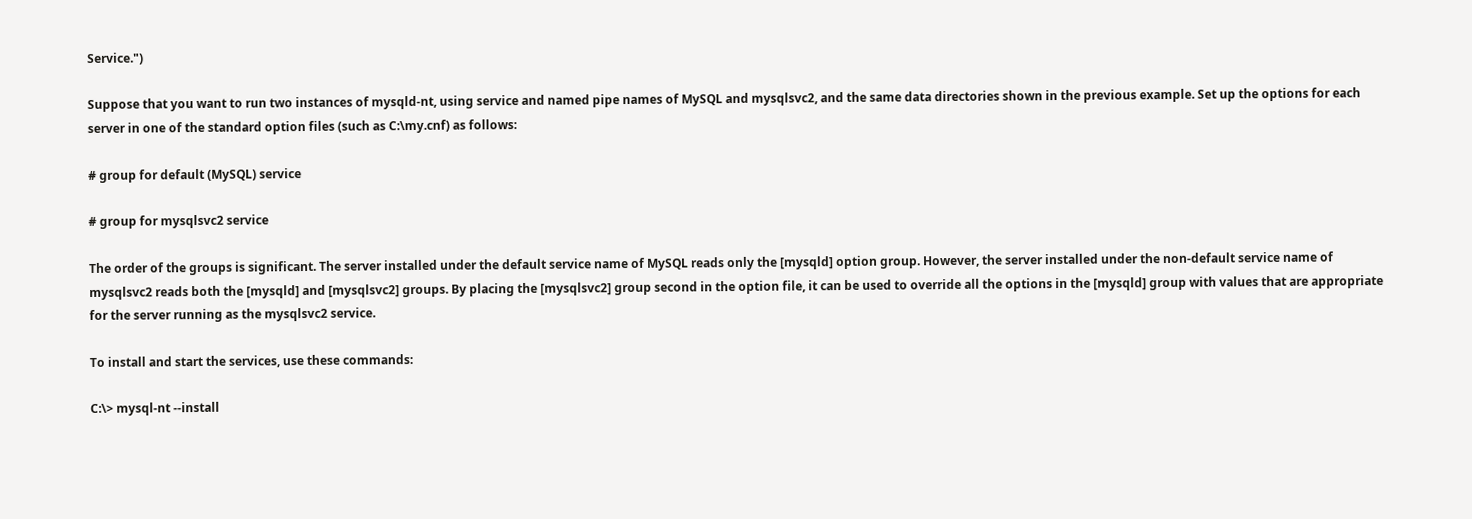Service.")

Suppose that you want to run two instances of mysqld-nt, using service and named pipe names of MySQL and mysqlsvc2, and the same data directories shown in the previous example. Set up the options for each server in one of the standard option files (such as C:\my.cnf) as follows:

# group for default (MySQL) service

# group for mysqlsvc2 service

The order of the groups is significant. The server installed under the default service name of MySQL reads only the [mysqld] option group. However, the server installed under the non-default service name of mysqlsvc2 reads both the [mysqld] and [mysqlsvc2] groups. By placing the [mysqlsvc2] group second in the option file, it can be used to override all the options in the [mysqld] group with values that are appropriate for the server running as the mysqlsvc2 service.

To install and start the services, use these commands:

C:\> mysql-nt --install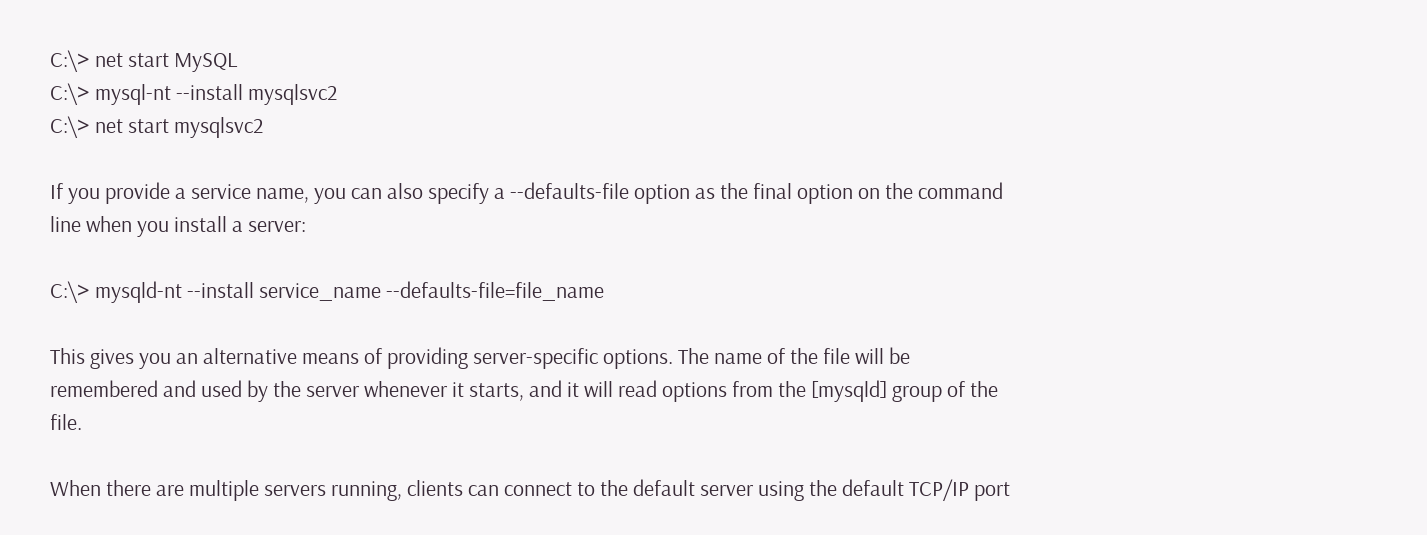C:\> net start MySQL
C:\> mysql-nt --install mysqlsvc2
C:\> net start mysqlsvc2

If you provide a service name, you can also specify a --defaults-file option as the final option on the command line when you install a server:

C:\> mysqld-nt --install service_name --defaults-file=file_name

This gives you an alternative means of providing server-specific options. The name of the file will be remembered and used by the server whenever it starts, and it will read options from the [mysqld] group of the file.

When there are multiple servers running, clients can connect to the default server using the default TCP/IP port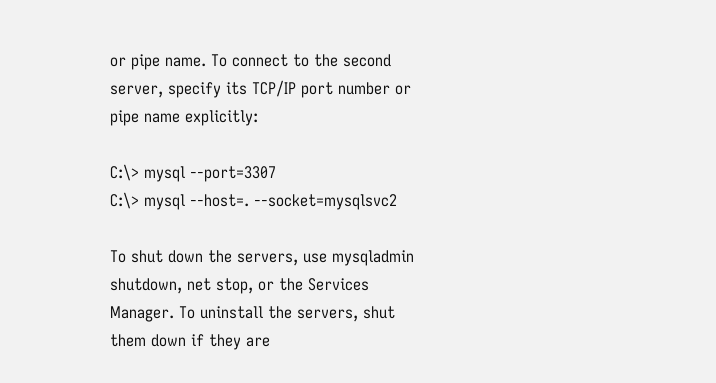or pipe name. To connect to the second server, specify its TCP/IP port number or pipe name explicitly:

C:\> mysql --port=3307
C:\> mysql --host=. --socket=mysqlsvc2

To shut down the servers, use mysqladmin shutdown, net stop, or the Services Manager. To uninstall the servers, shut them down if they are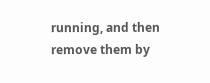running, and then remove them by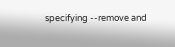specifying --remove and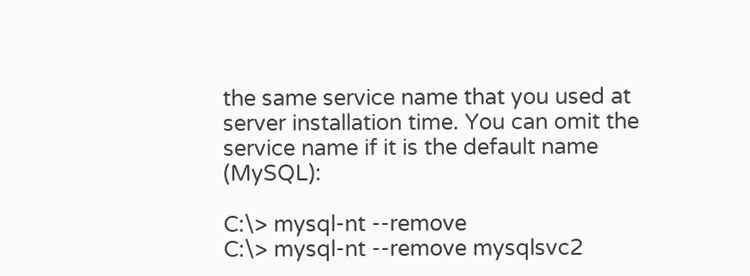the same service name that you used at server installation time. You can omit the service name if it is the default name (MySQL):

C:\> mysql-nt --remove
C:\> mysql-nt --remove mysqlsvc2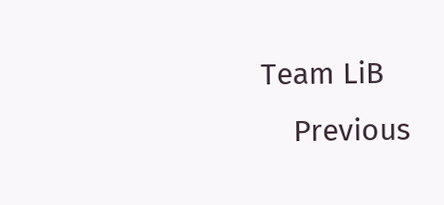Team LiB
    Previous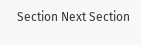Section Next Section